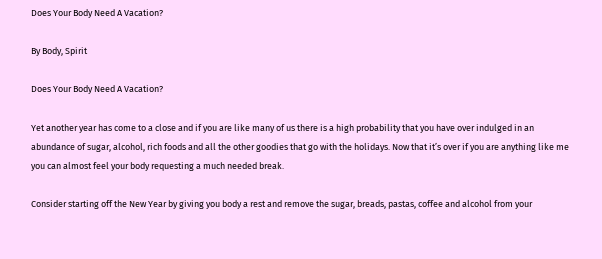Does Your Body Need A Vacation?

By Body, Spirit

Does Your Body Need A Vacation?

Yet another year has come to a close and if you are like many of us there is a high probability that you have over indulged in an abundance of sugar, alcohol, rich foods and all the other goodies that go with the holidays. Now that it’s over if you are anything like me you can almost feel your body requesting a much needed break.

Consider starting off the New Year by giving you body a rest and remove the sugar, breads, pastas, coffee and alcohol from your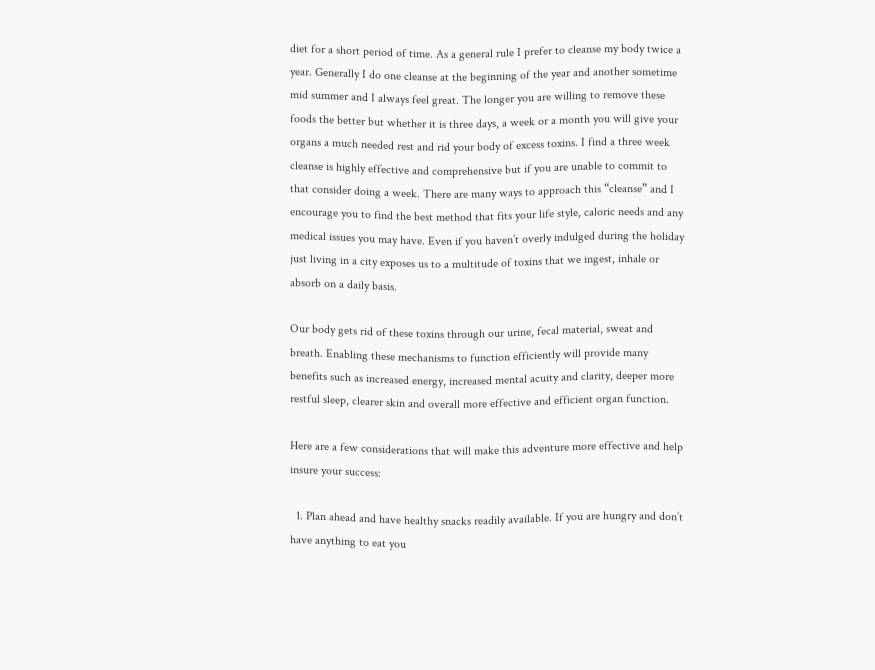diet for a short period of time. As a general rule I prefer to cleanse my body twice a year. Generally I do one cleanse at the beginning of the year and another sometime mid summer and I always feel great. The longer you are willing to remove these foods the better but whether it is three days, a week or a month you will give your organs a much needed rest and rid your body of excess toxins. I find a three week cleanse is highly effective and comprehensive but if you are unable to commit to that consider doing a week. There are many ways to approach this “cleanse” and I encourage you to find the best method that fits your life style, caloric needs and any medical issues you may have. Even if you haven’t overly indulged during the holiday just living in a city exposes us to a multitude of toxins that we ingest, inhale or absorb on a daily basis.

Our body gets rid of these toxins through our urine, fecal material, sweat and breath. Enabling these mechanisms to function efficiently will provide many benefits such as increased energy, increased mental acuity and clarity, deeper more restful sleep, clearer skin and overall more effective and efficient organ function.

Here are a few considerations that will make this adventure more effective and help insure your success:

  1. Plan ahead and have healthy snacks readily available. If you are hungry and don’t have anything to eat you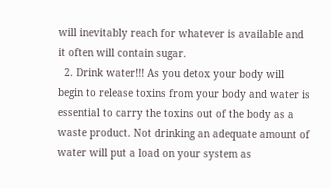will inevitably reach for whatever is available and it often will contain sugar.
  2. Drink water!!! As you detox your body will begin to release toxins from your body and water is essential to carry the toxins out of the body as a waste product. Not drinking an adequate amount of water will put a load on your system as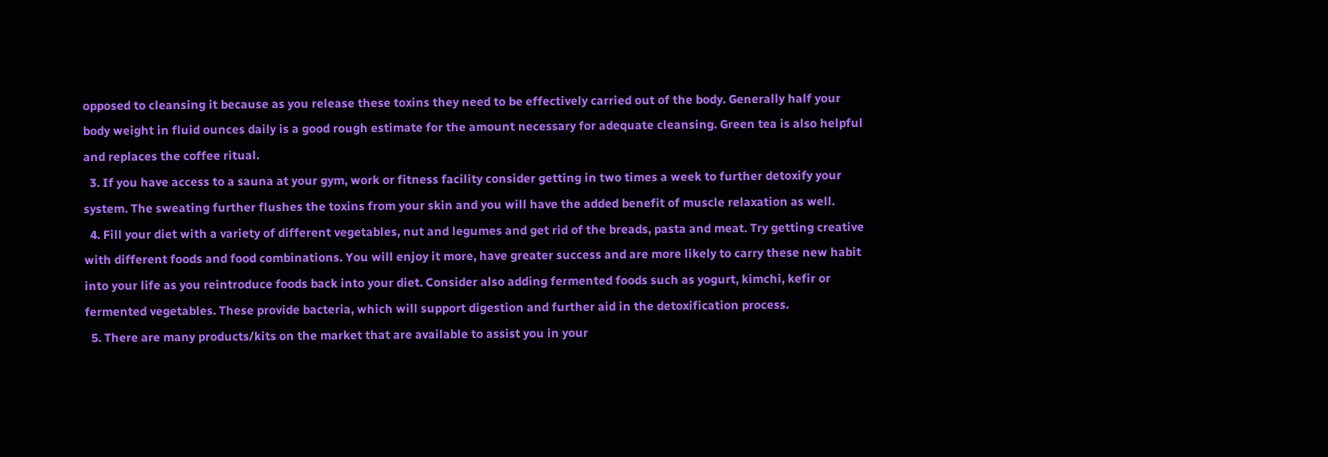opposed to cleansing it because as you release these toxins they need to be effectively carried out of the body. Generally half your body weight in fluid ounces daily is a good rough estimate for the amount necessary for adequate cleansing. Green tea is also helpful and replaces the coffee ritual.
  3. If you have access to a sauna at your gym, work or fitness facility consider getting in two times a week to further detoxify your system. The sweating further flushes the toxins from your skin and you will have the added benefit of muscle relaxation as well.
  4. Fill your diet with a variety of different vegetables, nut and legumes and get rid of the breads, pasta and meat. Try getting creative with different foods and food combinations. You will enjoy it more, have greater success and are more likely to carry these new habit into your life as you reintroduce foods back into your diet. Consider also adding fermented foods such as yogurt, kimchi, kefir or fermented vegetables. These provide bacteria, which will support digestion and further aid in the detoxification process.
  5. There are many products/kits on the market that are available to assist you in your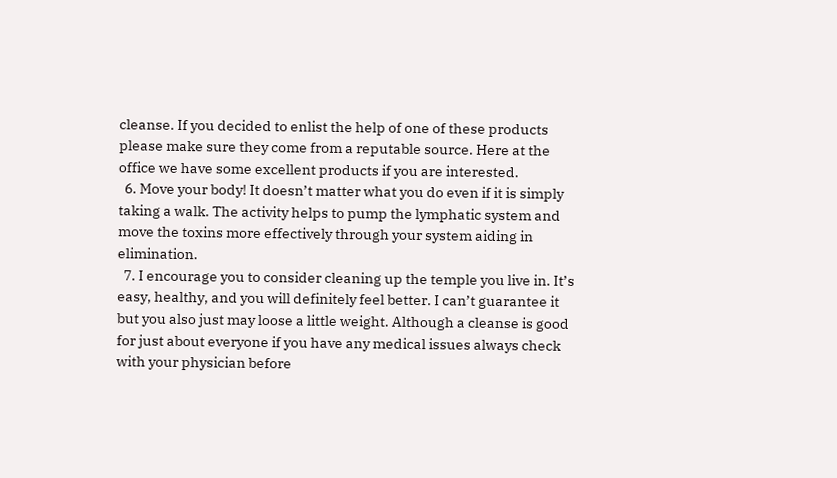cleanse. If you decided to enlist the help of one of these products please make sure they come from a reputable source. Here at the office we have some excellent products if you are interested.
  6. Move your body! It doesn’t matter what you do even if it is simply taking a walk. The activity helps to pump the lymphatic system and move the toxins more effectively through your system aiding in elimination.
  7. I encourage you to consider cleaning up the temple you live in. It’s easy, healthy, and you will definitely feel better. I can’t guarantee it but you also just may loose a little weight. Although a cleanse is good for just about everyone if you have any medical issues always check with your physician before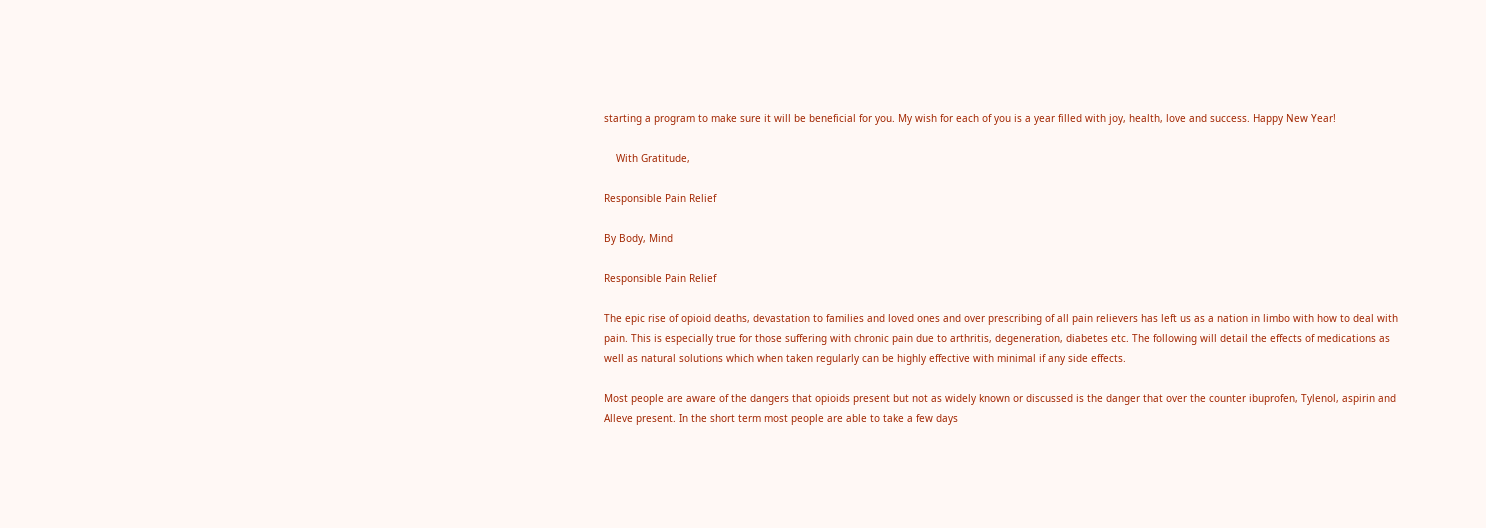starting a program to make sure it will be beneficial for you. My wish for each of you is a year filled with joy, health, love and success. Happy New Year!

    With Gratitude,

Responsible Pain Relief

By Body, Mind

Responsible Pain Relief

The epic rise of opioid deaths, devastation to families and loved ones and over prescribing of all pain relievers has left us as a nation in limbo with how to deal with pain. This is especially true for those suffering with chronic pain due to arthritis, degeneration, diabetes etc. The following will detail the effects of medications as well as natural solutions which when taken regularly can be highly effective with minimal if any side effects.

Most people are aware of the dangers that opioids present but not as widely known or discussed is the danger that over the counter ibuprofen, Tylenol, aspirin and Alleve present. In the short term most people are able to take a few days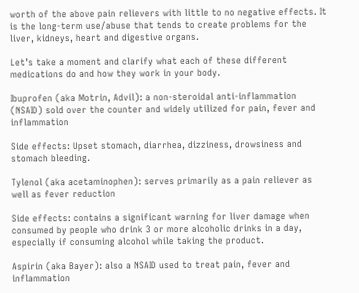worth of the above pain relievers with little to no negative effects. It is the long-term use/abuse that tends to create problems for the liver, kidneys, heart and digestive organs.

Let’s take a moment and clarify what each of these different medications do and how they work in your body.

Ibuprofen (aka Motrin, Advil): a non-steroidal anti-inflammation (NSAID) sold over the counter and widely utilized for pain, fever and inflammation

Side effects: Upset stomach, diarrhea, dizziness, drowsiness and stomach bleeding.

Tylenol (aka acetaminophen): serves primarily as a pain reliever as well as fever reduction

Side effects: contains a significant warning for liver damage when consumed by people who drink 3 or more alcoholic drinks in a day, especially if consuming alcohol while taking the product.

Aspirin (aka Bayer): also a NSAID used to treat pain, fever and inflammation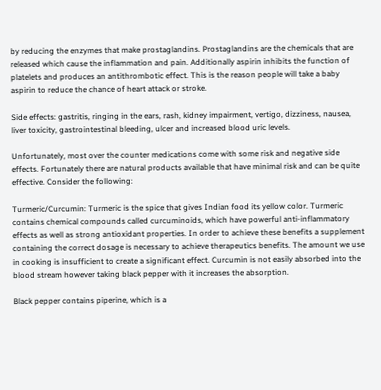by reducing the enzymes that make prostaglandins. Prostaglandins are the chemicals that are released which cause the inflammation and pain. Additionally aspirin inhibits the function of platelets and produces an antithrombotic effect. This is the reason people will take a baby aspirin to reduce the chance of heart attack or stroke.

Side effects: gastritis, ringing in the ears, rash, kidney impairment, vertigo, dizziness, nausea, liver toxicity, gastrointestinal bleeding, ulcer and increased blood uric levels.

Unfortunately, most over the counter medications come with some risk and negative side effects. Fortunately there are natural products available that have minimal risk and can be quite effective. Consider the following:

Turmeric/Curcumin: Turmeric is the spice that gives Indian food its yellow color. Turmeric contains chemical compounds called curcuminoids, which have powerful anti-inflammatory effects as well as strong antioxidant properties. In order to achieve these benefits a supplement containing the correct dosage is necessary to achieve therapeutics benefits. The amount we use in cooking is insufficient to create a significant effect. Curcumin is not easily absorbed into the blood stream however taking black pepper with it increases the absorption.

Black pepper contains piperine, which is a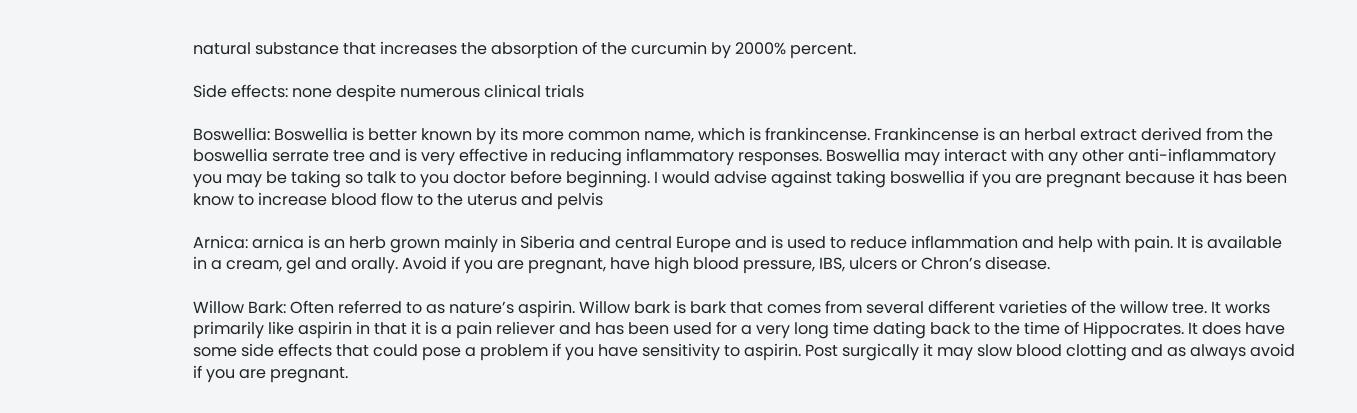natural substance that increases the absorption of the curcumin by 2000% percent.

Side effects: none despite numerous clinical trials

Boswellia: Boswellia is better known by its more common name, which is frankincense. Frankincense is an herbal extract derived from the boswellia serrate tree and is very effective in reducing inflammatory responses. Boswellia may interact with any other anti-inflammatory you may be taking so talk to you doctor before beginning. I would advise against taking boswellia if you are pregnant because it has been know to increase blood flow to the uterus and pelvis

Arnica: arnica is an herb grown mainly in Siberia and central Europe and is used to reduce inflammation and help with pain. It is available in a cream, gel and orally. Avoid if you are pregnant, have high blood pressure, IBS, ulcers or Chron’s disease.

Willow Bark: Often referred to as nature’s aspirin. Willow bark is bark that comes from several different varieties of the willow tree. It works primarily like aspirin in that it is a pain reliever and has been used for a very long time dating back to the time of Hippocrates. It does have some side effects that could pose a problem if you have sensitivity to aspirin. Post surgically it may slow blood clotting and as always avoid if you are pregnant.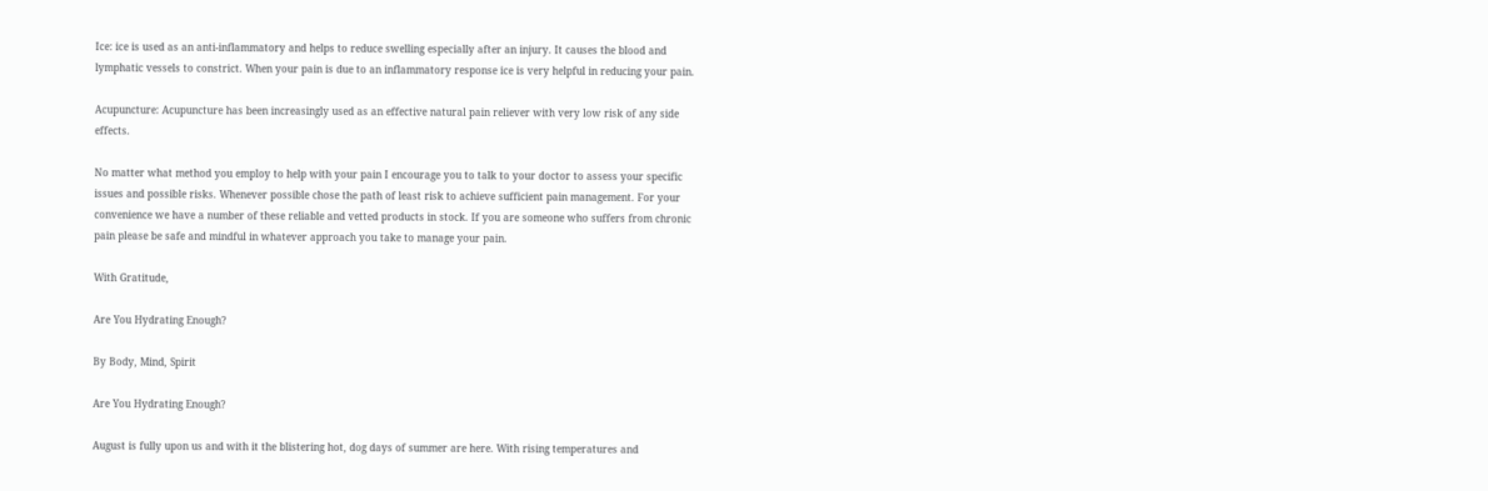Ice: ice is used as an anti-inflammatory and helps to reduce swelling especially after an injury. It causes the blood and lymphatic vessels to constrict. When your pain is due to an inflammatory response ice is very helpful in reducing your pain.

Acupuncture: Acupuncture has been increasingly used as an effective natural pain reliever with very low risk of any side effects.

No matter what method you employ to help with your pain I encourage you to talk to your doctor to assess your specific issues and possible risks. Whenever possible chose the path of least risk to achieve sufficient pain management. For your convenience we have a number of these reliable and vetted products in stock. If you are someone who suffers from chronic pain please be safe and mindful in whatever approach you take to manage your pain.

With Gratitude,

Are You Hydrating Enough?

By Body, Mind, Spirit

Are You Hydrating Enough?

August is fully upon us and with it the blistering hot, dog days of summer are here. With rising temperatures and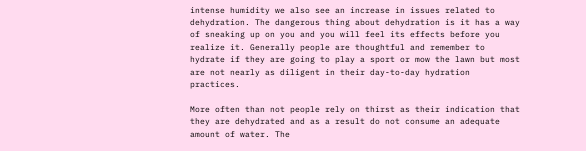intense humidity we also see an increase in issues related to dehydration. The dangerous thing about dehydration is it has a way of sneaking up on you and you will feel its effects before you realize it. Generally people are thoughtful and remember to hydrate if they are going to play a sport or mow the lawn but most are not nearly as diligent in their day-to-day hydration practices.

More often than not people rely on thirst as their indication that they are dehydrated and as a result do not consume an adequate amount of water. The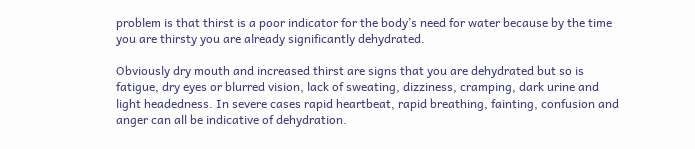problem is that thirst is a poor indicator for the body’s need for water because by the time you are thirsty you are already significantly dehydrated.

Obviously dry mouth and increased thirst are signs that you are dehydrated but so is fatigue, dry eyes or blurred vision, lack of sweating, dizziness, cramping, dark urine and light headedness. In severe cases rapid heartbeat, rapid breathing, fainting, confusion and anger can all be indicative of dehydration.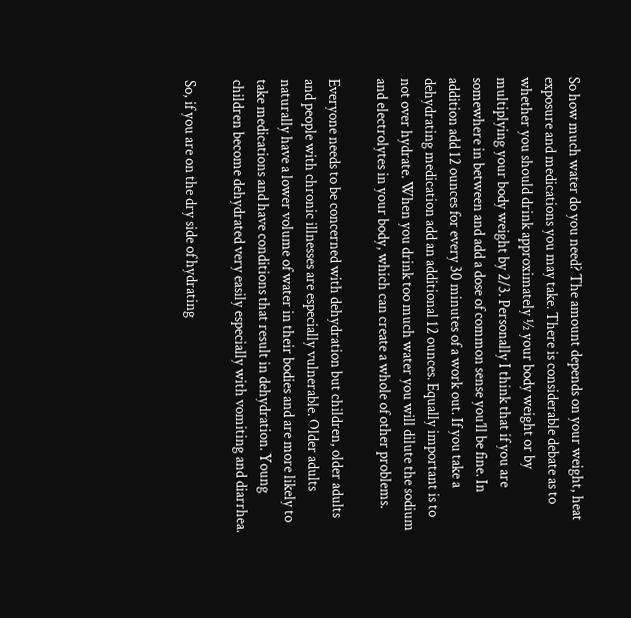So how much water do you need? The amount depends on your weight, heat exposure and medications you may take. There is considerable debate as to whether you should drink approximately ½ your body weight or by multiplying your body weight by 2/3. Personally I think that if you are somewhere in between and add a dose of common sense you’ll be fine. In addition add 12 ounces for every 30 minutes of a work out. If you take a dehydrating medication add an additional 12 ounces. Equally important is to not over hydrate. When you drink too much water you will dilute the sodium and electrolytes in your body, which can create a whole of other problems.

Everyone needs to be concerned with dehydration but children, older adults and people with chronic illnesses are especially vulnerable. Older adults naturally have a lower volume of water in their bodies and are more likely to take medications and have conditions that result in dehydration. Young children become dehydrated very easily especially with vomiting and diarrhea.

So, if you are on the dry side of hydrating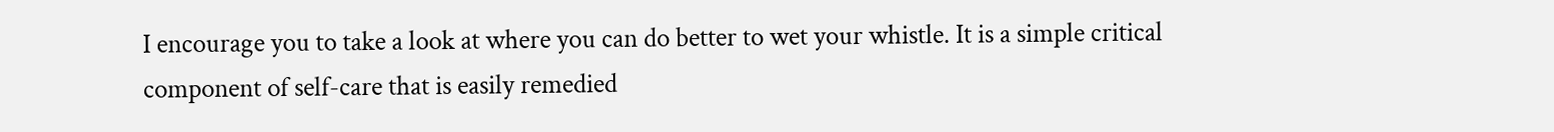I encourage you to take a look at where you can do better to wet your whistle. It is a simple critical component of self-care that is easily remedied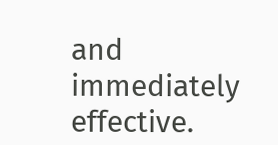and immediately effective.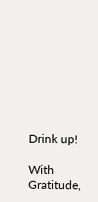Drink up!

With Gratitude,